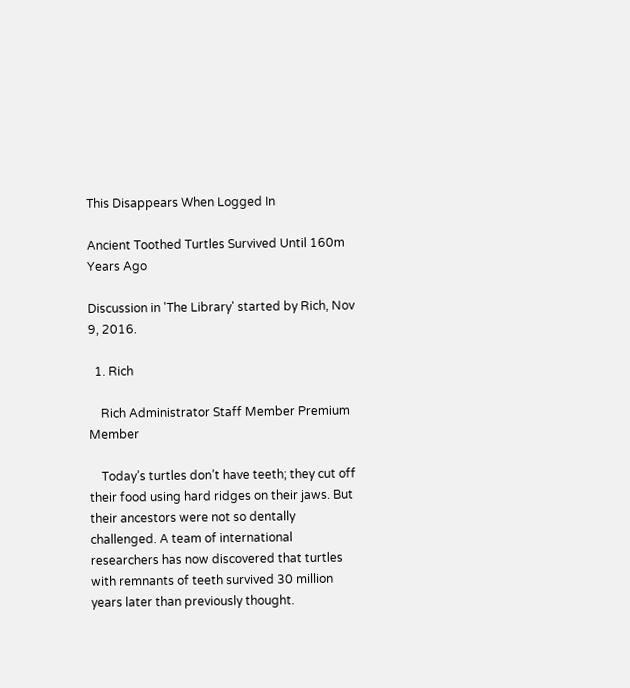This Disappears When Logged In

Ancient Toothed Turtles Survived Until 160m Years Ago

Discussion in 'The Library' started by Rich, Nov 9, 2016.

  1. Rich

    Rich Administrator Staff Member Premium Member

    Today’s turtles don’t have teeth; they cut off their food using hard ridges on their jaws. But their ancestors were not so dentally challenged. A team of international researchers has now discovered that turtles with remnants of teeth survived 30 million years later than previously thought.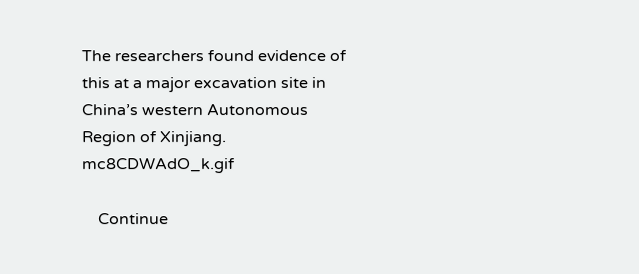The researchers found evidence of this at a major excavation site in China’s western Autonomous Region of Xinjiang. mc8CDWAdO_k.gif

    Continue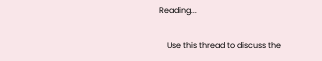Reading...

    Use this thread to discuss the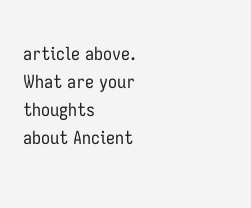article above. What are your thoughts about Ancient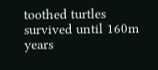toothed turtles survived until 160m years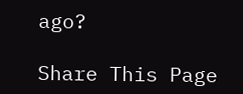ago?

Share This Page